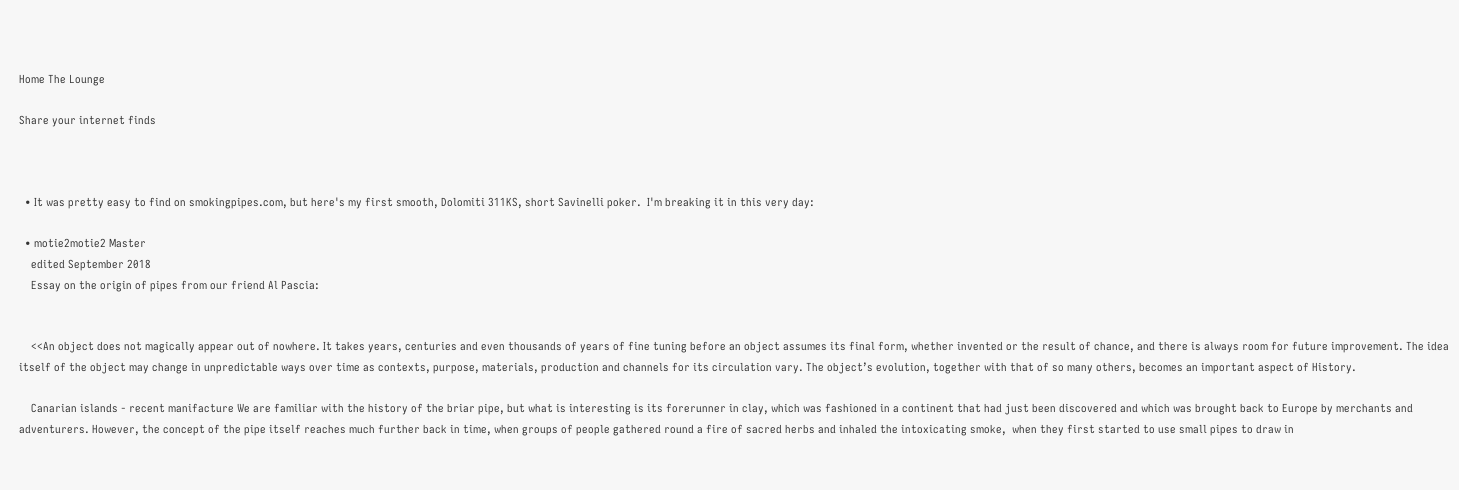Home The Lounge

Share your internet finds



  • It was pretty easy to find on smokingpipes.com, but here's my first smooth, Dolomiti 311KS, short Savinelli poker.  I'm breaking it in this very day:

  • motie2motie2 Master
    edited September 2018
    Essay on the origin of pipes from our friend Al Pascia:


    <<An object does not magically appear out of nowhere. It takes years, centuries and even thousands of years of fine tuning before an object assumes its final form, whether invented or the result of chance, and there is always room for future improvement. The idea itself of the object may change in unpredictable ways over time as contexts, purpose, materials, production and channels for its circulation vary. The object’s evolution, together with that of so many others, becomes an important aspect of History.

    Canarian islands - recent manifacture We are familiar with the history of the briar pipe, but what is interesting is its forerunner in clay, which was fashioned in a continent that had just been discovered and which was brought back to Europe by merchants and adventurers. However, the concept of the pipe itself reaches much further back in time, when groups of people gathered round a fire of sacred herbs and inhaled the intoxicating smoke,  when they first started to use small pipes to draw in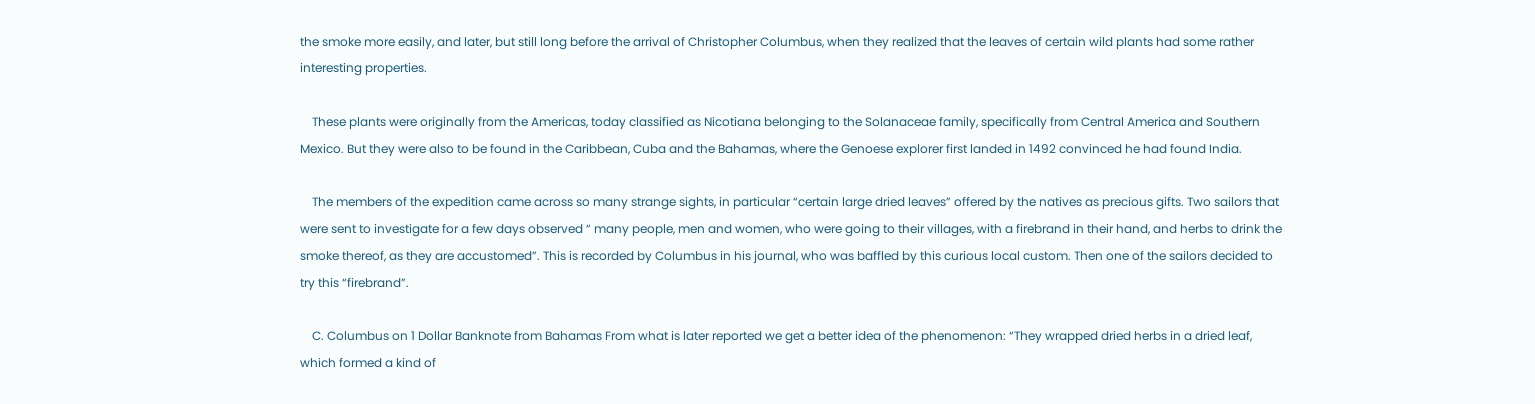the smoke more easily, and later, but still long before the arrival of Christopher Columbus, when they realized that the leaves of certain wild plants had some rather interesting properties.

    These plants were originally from the Americas, today classified as Nicotiana belonging to the Solanaceae family, specifically from Central America and Southern Mexico. But they were also to be found in the Caribbean, Cuba and the Bahamas, where the Genoese explorer first landed in 1492 convinced he had found India.

    The members of the expedition came across so many strange sights, in particular “certain large dried leaves” offered by the natives as precious gifts. Two sailors that were sent to investigate for a few days observed “ many people, men and women, who were going to their villages, with a firebrand in their hand, and herbs to drink the smoke thereof, as they are accustomed”. This is recorded by Columbus in his journal, who was baffled by this curious local custom. Then one of the sailors decided to try this “firebrand”.

    C. Columbus on 1 Dollar Banknote from Bahamas From what is later reported we get a better idea of the phenomenon: “They wrapped dried herbs in a dried leaf, which formed a kind of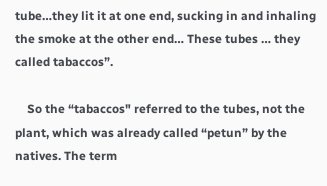tube…they lit it at one end, sucking in and inhaling the smoke at the other end… These tubes … they called tabaccos”.

    So the “tabaccos" referred to the tubes, not the plant, which was already called “petun” by the natives. The term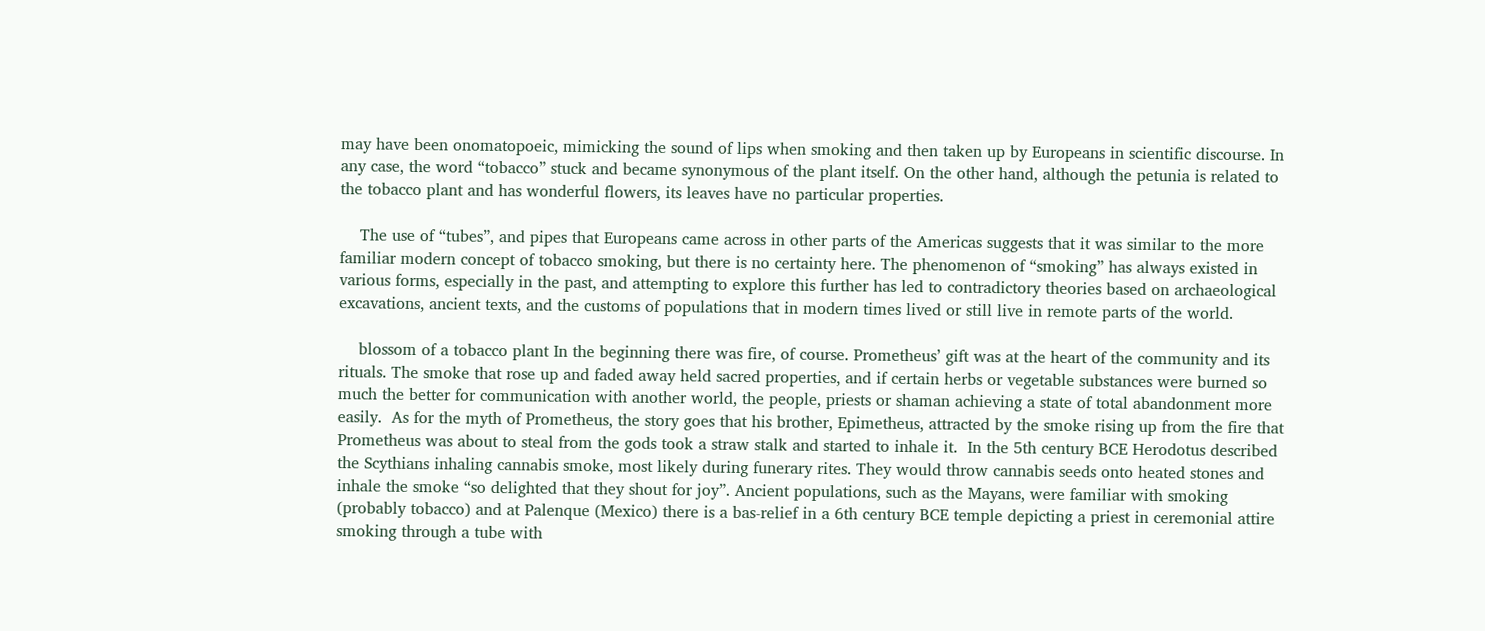may have been onomatopoeic, mimicking the sound of lips when smoking and then taken up by Europeans in scientific discourse. In any case, the word “tobacco” stuck and became synonymous of the plant itself. On the other hand, although the petunia is related to the tobacco plant and has wonderful flowers, its leaves have no particular properties.

    The use of “tubes”, and pipes that Europeans came across in other parts of the Americas suggests that it was similar to the more familiar modern concept of tobacco smoking, but there is no certainty here. The phenomenon of “smoking” has always existed in various forms, especially in the past, and attempting to explore this further has led to contradictory theories based on archaeological excavations, ancient texts, and the customs of populations that in modern times lived or still live in remote parts of the world.

    blossom of a tobacco plant In the beginning there was fire, of course. Prometheus’ gift was at the heart of the community and its rituals. The smoke that rose up and faded away held sacred properties, and if certain herbs or vegetable substances were burned so much the better for communication with another world, the people, priests or shaman achieving a state of total abandonment more easily.  As for the myth of Prometheus, the story goes that his brother, Epimetheus, attracted by the smoke rising up from the fire that Prometheus was about to steal from the gods took a straw stalk and started to inhale it.  In the 5th century BCE Herodotus described the Scythians inhaling cannabis smoke, most likely during funerary rites. They would throw cannabis seeds onto heated stones and inhale the smoke “so delighted that they shout for joy”. Ancient populations, such as the Mayans, were familiar with smoking (probably tobacco) and at Palenque (Mexico) there is a bas-relief in a 6th century BCE temple depicting a priest in ceremonial attire smoking through a tube with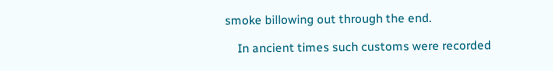smoke billowing out through the end.

    In ancient times such customs were recorded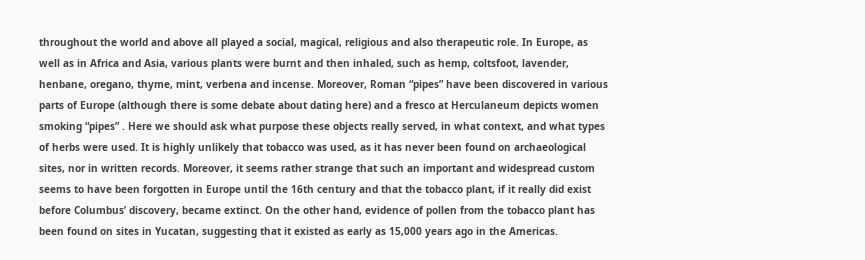throughout the world and above all played a social, magical, religious and also therapeutic role. In Europe, as well as in Africa and Asia, various plants were burnt and then inhaled, such as hemp, coltsfoot, lavender, henbane, oregano, thyme, mint, verbena and incense. Moreover, Roman “pipes” have been discovered in various parts of Europe (although there is some debate about dating here) and a fresco at Herculaneum depicts women smoking “pipes” . Here we should ask what purpose these objects really served, in what context, and what types of herbs were used. It is highly unlikely that tobacco was used, as it has never been found on archaeological sites, nor in written records. Moreover, it seems rather strange that such an important and widespread custom seems to have been forgotten in Europe until the 16th century and that the tobacco plant, if it really did exist before Columbus’ discovery, became extinct. On the other hand, evidence of pollen from the tobacco plant has been found on sites in Yucatan, suggesting that it existed as early as 15,000 years ago in the Americas.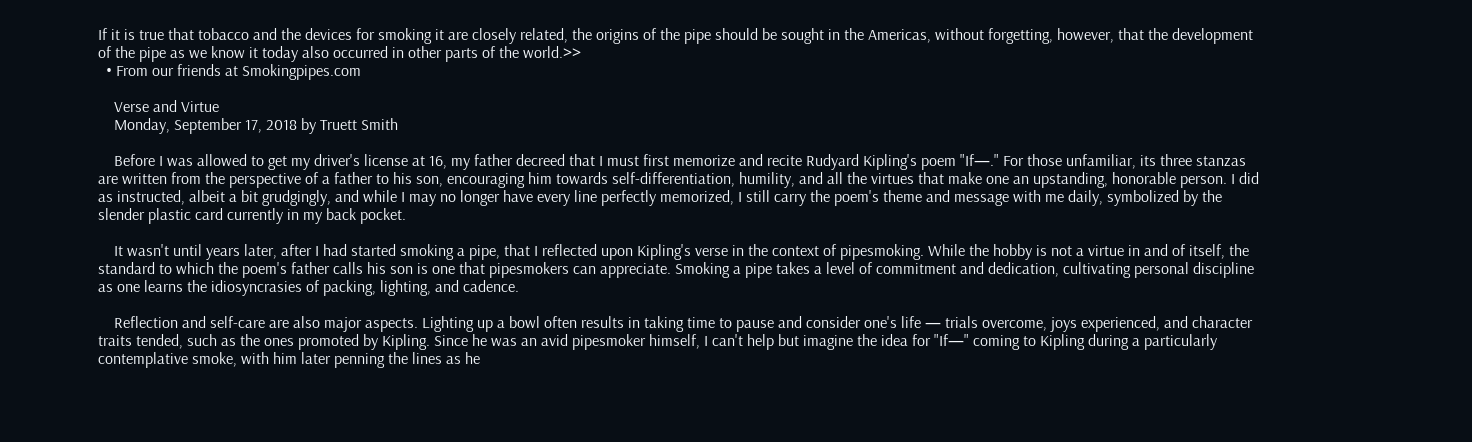If it is true that tobacco and the devices for smoking it are closely related, the origins of the pipe should be sought in the Americas, without forgetting, however, that the development of the pipe as we know it today also occurred in other parts of the world.>>
  • From our friends at Smokingpipes.com

    Verse and Virtue
    Monday, September 17, 2018 by Truett Smith

    Before I was allowed to get my driver's license at 16, my father decreed that I must first memorize and recite Rudyard Kipling's poem "If—." For those unfamiliar, its three stanzas are written from the perspective of a father to his son, encouraging him towards self-differentiation, humility, and all the virtues that make one an upstanding, honorable person. I did as instructed, albeit a bit grudgingly, and while I may no longer have every line perfectly memorized, I still carry the poem's theme and message with me daily, symbolized by the slender plastic card currently in my back pocket.

    It wasn't until years later, after I had started smoking a pipe, that I reflected upon Kipling's verse in the context of pipesmoking. While the hobby is not a virtue in and of itself, the standard to which the poem's father calls his son is one that pipesmokers can appreciate. Smoking a pipe takes a level of commitment and dedication, cultivating personal discipline as one learns the idiosyncrasies of packing, lighting, and cadence.

    Reflection and self-care are also major aspects. Lighting up a bowl often results in taking time to pause and consider one's life — trials overcome, joys experienced, and character traits tended, such as the ones promoted by Kipling. Since he was an avid pipesmoker himself, I can't help but imagine the idea for "If—" coming to Kipling during a particularly contemplative smoke, with him later penning the lines as he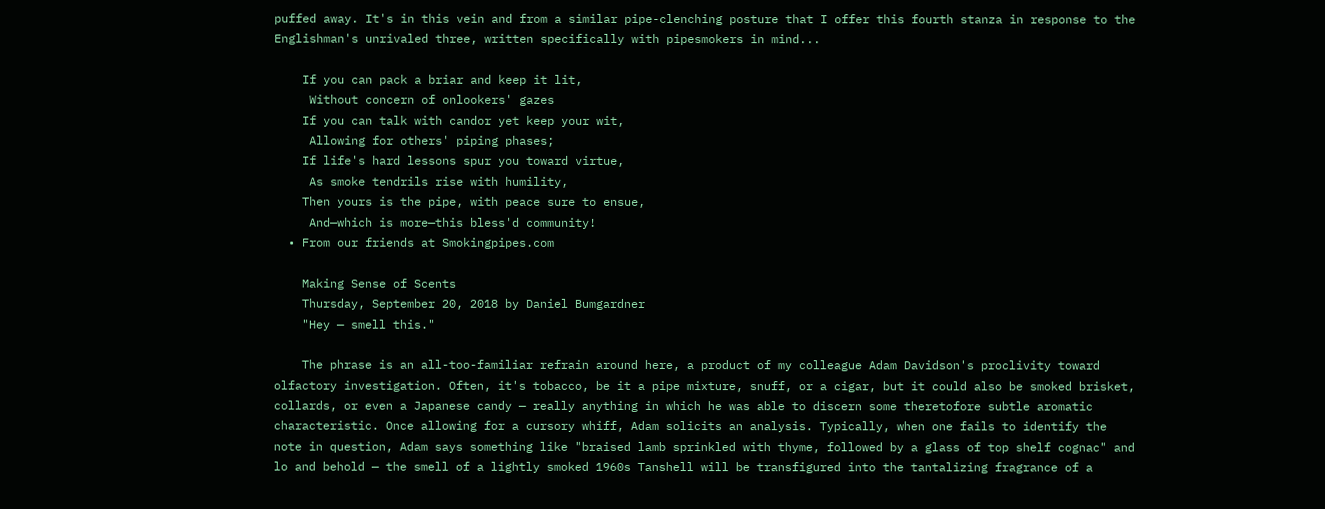puffed away. It's in this vein and from a similar pipe-clenching posture that I offer this fourth stanza in response to the Englishman's unrivaled three, written specifically with pipesmokers in mind...

    If you can pack a briar and keep it lit,
     Without concern of onlookers' gazes
    If you can talk with candor yet keep your wit,
     Allowing for others' piping phases;
    If life's hard lessons spur you toward virtue,
     As smoke tendrils rise with humility,
    Then yours is the pipe, with peace sure to ensue,
     And—which is more—this bless'd community!
  • From our friends at Smokingpipes.com

    Making Sense of Scents
    Thursday, September 20, 2018 by Daniel Bumgardner
    "Hey — smell this."

    The phrase is an all-too-familiar refrain around here, a product of my colleague Adam Davidson's proclivity toward olfactory investigation. Often, it's tobacco, be it a pipe mixture, snuff, or a cigar, but it could also be smoked brisket, collards, or even a Japanese candy — really anything in which he was able to discern some theretofore subtle aromatic characteristic. Once allowing for a cursory whiff, Adam solicits an analysis. Typically, when one fails to identify the note in question, Adam says something like "braised lamb sprinkled with thyme, followed by a glass of top shelf cognac" and lo and behold — the smell of a lightly smoked 1960s Tanshell will be transfigured into the tantalizing fragrance of a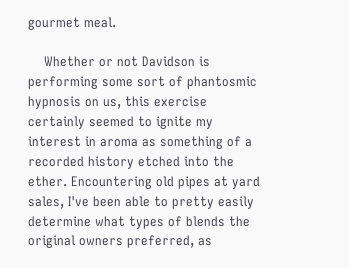gourmet meal.

    Whether or not Davidson is performing some sort of phantosmic hypnosis on us, this exercise certainly seemed to ignite my interest in aroma as something of a recorded history etched into the ether. Encountering old pipes at yard sales, I've been able to pretty easily determine what types of blends the original owners preferred, as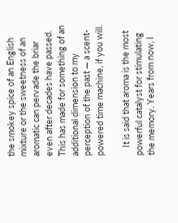the smokey spice of an English mixture or the sweetness of an aromatic can pervade the briar even after decades have passed. This has made for something of an additional dimension to my perception of the past — a scent-powered time machine, if you will.

    It is said that aroma is the most powerful catalyst for stimulating the memory. Years from now, I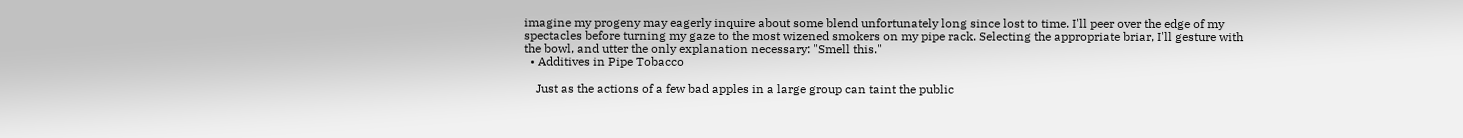imagine my progeny may eagerly inquire about some blend unfortunately long since lost to time. I'll peer over the edge of my spectacles before turning my gaze to the most wizened smokers on my pipe rack. Selecting the appropriate briar, I'll gesture with the bowl, and utter the only explanation necessary: "Smell this."
  • Additives in Pipe Tobacco

    Just as the actions of a few bad apples in a large group can taint the public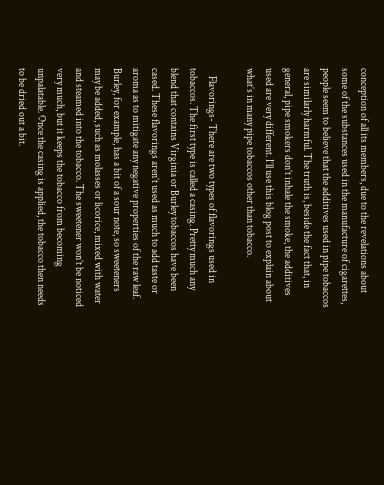conception of all its members, due to the revelations about some of the substances used in the manufacture of cigarettes, people seem to believe that the additives used in pipe tobaccos are similarly harmful. The truth is, beside the fact that, in general, pipe smokers don’t inhale the smoke, the additives used are very different. I’ll use this blog post to explain about what’s in many pipe tobaccos other than tobacco.

    Flavorings- There are two types of flavorings used in tobaccos. The first type is called a casing. Pretty much any blend that contains Virginia or Burley tobaccos have been cased. These flavorings aren’t used as much to add taste or aroma as to mitigate any negative properties of the raw leaf. Burley, for example, has a bit of a sour note, so sweeteners may be added, such as molasses or licorice, mixed with water and steamed into the tobacco. The sweetener won’t be noticed very much, but it keeps the tobacco from becoming unpalatable. Once the casing is applied, the tobacco then needs to be dried out a bit.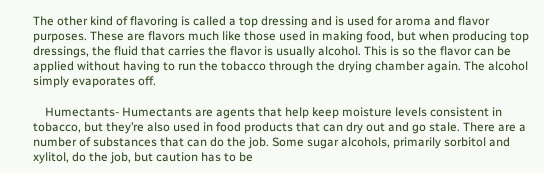The other kind of flavoring is called a top dressing and is used for aroma and flavor purposes. These are flavors much like those used in making food, but when producing top dressings, the fluid that carries the flavor is usually alcohol. This is so the flavor can be applied without having to run the tobacco through the drying chamber again. The alcohol simply evaporates off.

    Humectants- Humectants are agents that help keep moisture levels consistent in tobacco, but they’re also used in food products that can dry out and go stale. There are a number of substances that can do the job. Some sugar alcohols, primarily sorbitol and xylitol, do the job, but caution has to be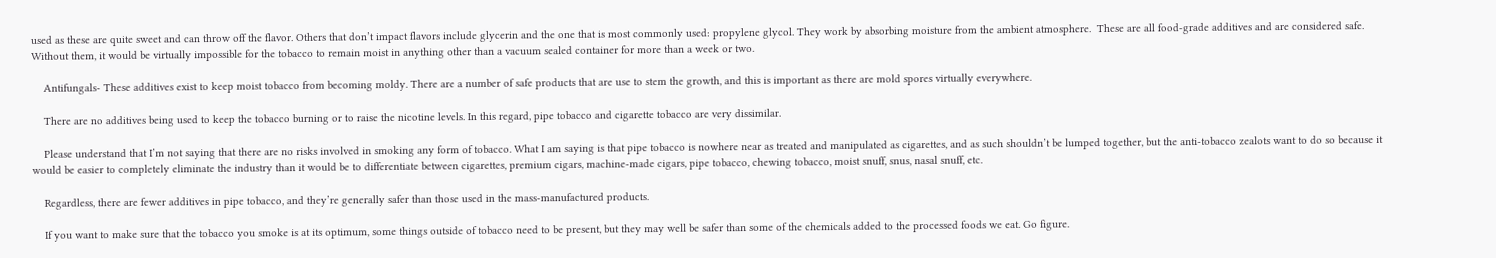used as these are quite sweet and can throw off the flavor. Others that don’t impact flavors include glycerin and the one that is most commonly used: propylene glycol. They work by absorbing moisture from the ambient atmosphere.  These are all food-grade additives and are considered safe. Without them, it would be virtually impossible for the tobacco to remain moist in anything other than a vacuum sealed container for more than a week or two.

    Antifungals- These additives exist to keep moist tobacco from becoming moldy. There are a number of safe products that are use to stem the growth, and this is important as there are mold spores virtually everywhere.

    There are no additives being used to keep the tobacco burning or to raise the nicotine levels. In this regard, pipe tobacco and cigarette tobacco are very dissimilar.

    Please understand that I’m not saying that there are no risks involved in smoking any form of tobacco. What I am saying is that pipe tobacco is nowhere near as treated and manipulated as cigarettes, and as such shouldn’t be lumped together, but the anti-tobacco zealots want to do so because it would be easier to completely eliminate the industry than it would be to differentiate between cigarettes, premium cigars, machine-made cigars, pipe tobacco, chewing tobacco, moist snuff, snus, nasal snuff, etc.

    Regardless, there are fewer additives in pipe tobacco, and they’re generally safer than those used in the mass-manufactured products.

    If you want to make sure that the tobacco you smoke is at its optimum, some things outside of tobacco need to be present, but they may well be safer than some of the chemicals added to the processed foods we eat. Go figure.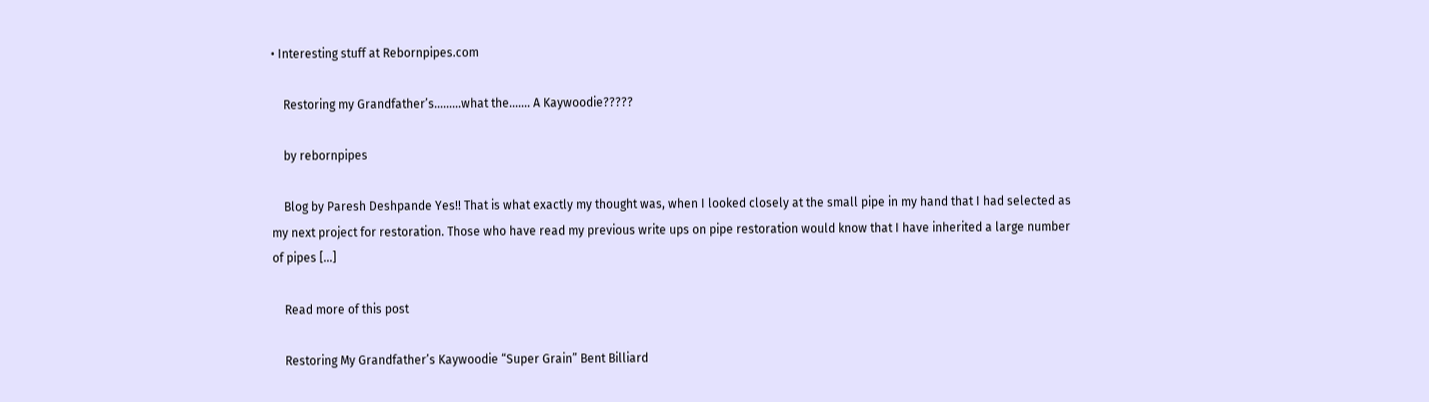• Interesting stuff at Rebornpipes.com

    Restoring my Grandfather’s………what the..….. A Kaywoodie?????

    by rebornpipes

    Blog by Paresh Deshpande Yes!! That is what exactly my thought was, when I looked closely at the small pipe in my hand that I had selected as my next project for restoration. Those who have read my previous write ups on pipe restoration would know that I have inherited a large number of pipes […]

    Read more of this post

    Restoring My Grandfather’s Kaywoodie “Super Grain” Bent Billiard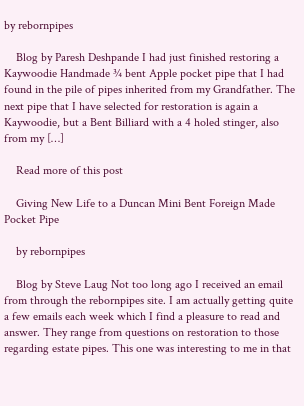by rebornpipes

    Blog by Paresh Deshpande I had just finished restoring a Kaywoodie Handmade ¾ bent Apple pocket pipe that I had found in the pile of pipes inherited from my Grandfather. The next pipe that I have selected for restoration is again a Kaywoodie, but a Bent Billiard with a 4 holed stinger, also from my […]

    Read more of this post

    Giving New Life to a Duncan Mini Bent Foreign Made Pocket Pipe

    by rebornpipes

    Blog by Steve Laug Not too long ago I received an email from through the rebornpipes site. I am actually getting quite a few emails each week which I find a pleasure to read and answer. They range from questions on restoration to those regarding estate pipes. This one was interesting to me in that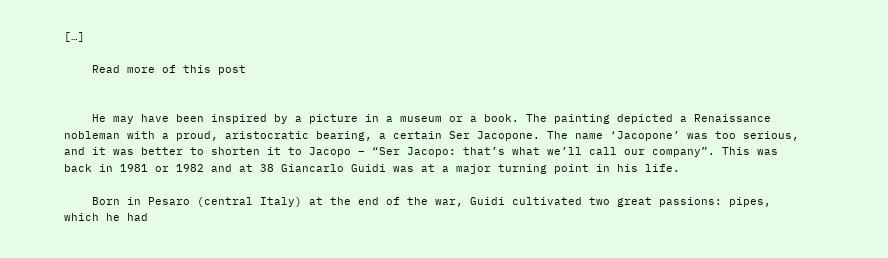[…]

    Read more of this post


    He may have been inspired by a picture in a museum or a book. The painting depicted a Renaissance nobleman with a proud, aristocratic bearing, a certain Ser Jacopone. The name ‘Jacopone’ was too serious, and it was better to shorten it to Jacopo – “Ser Jacopo: that’s what we’ll call our company”. This was back in 1981 or 1982 and at 38 Giancarlo Guidi was at a major turning point in his life.

    Born in Pesaro (central Italy) at the end of the war, Guidi cultivated two great passions: pipes, which he had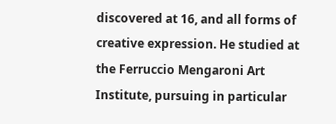discovered at 16, and all forms of creative expression. He studied at the Ferruccio Mengaroni Art Institute, pursuing in particular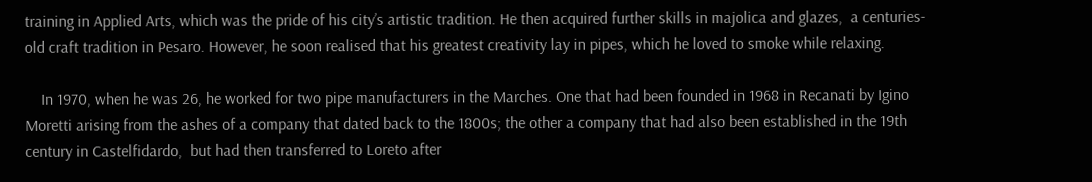training in Applied Arts, which was the pride of his city’s artistic tradition. He then acquired further skills in majolica and glazes,  a centuries-old craft tradition in Pesaro. However, he soon realised that his greatest creativity lay in pipes, which he loved to smoke while relaxing.

    In 1970, when he was 26, he worked for two pipe manufacturers in the Marches. One that had been founded in 1968 in Recanati by Igino Moretti arising from the ashes of a company that dated back to the 1800s; the other a company that had also been established in the 19th century in Castelfidardo,  but had then transferred to Loreto after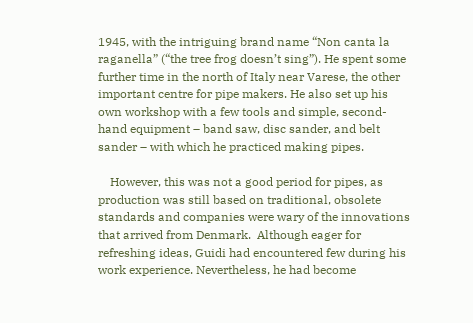1945, with the intriguing brand name “Non canta la raganella” (“the tree frog doesn’t sing”). He spent some further time in the north of Italy near Varese, the other important centre for pipe makers. He also set up his own workshop with a few tools and simple, second-hand equipment – band saw, disc sander, and belt sander – with which he practiced making pipes.

    However, this was not a good period for pipes, as production was still based on traditional, obsolete standards and companies were wary of the innovations that arrived from Denmark.  Although eager for refreshing ideas, Guidi had encountered few during his work experience. Nevertheless, he had become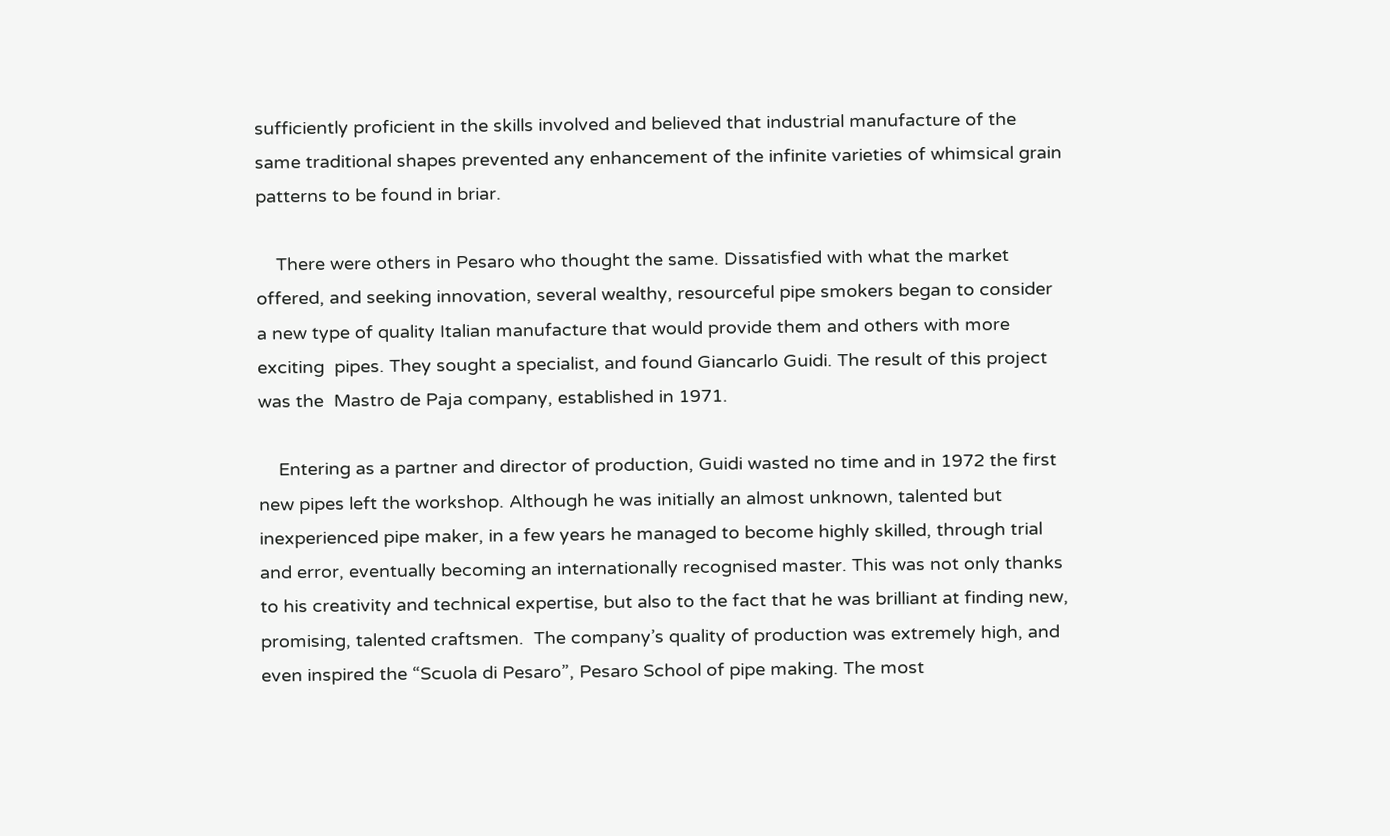sufficiently proficient in the skills involved and believed that industrial manufacture of the same traditional shapes prevented any enhancement of the infinite varieties of whimsical grain patterns to be found in briar.

    There were others in Pesaro who thought the same. Dissatisfied with what the market offered, and seeking innovation, several wealthy, resourceful pipe smokers began to consider a new type of quality Italian manufacture that would provide them and others with more exciting  pipes. They sought a specialist, and found Giancarlo Guidi. The result of this project was the  Mastro de Paja company, established in 1971.

    Entering as a partner and director of production, Guidi wasted no time and in 1972 the first new pipes left the workshop. Although he was initially an almost unknown, talented but inexperienced pipe maker, in a few years he managed to become highly skilled, through trial and error, eventually becoming an internationally recognised master. This was not only thanks to his creativity and technical expertise, but also to the fact that he was brilliant at finding new, promising, talented craftsmen.  The company’s quality of production was extremely high, and even inspired the “Scuola di Pesaro”, Pesaro School of pipe making. The most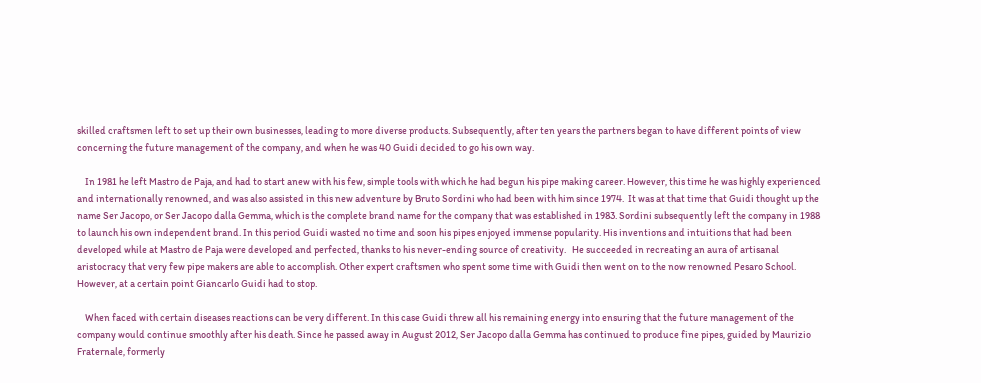skilled craftsmen left to set up their own businesses, leading to more diverse products. Subsequently, after ten years the partners began to have different points of view concerning the future management of the company, and when he was 40 Guidi decided to go his own way.

    In 1981 he left Mastro de Paja, and had to start anew with his few, simple tools with which he had begun his pipe making career. However, this time he was highly experienced and internationally renowned, and was also assisted in this new adventure by Bruto Sordini who had been with him since 1974.  It was at that time that Guidi thought up the name Ser Jacopo, or Ser Jacopo dalla Gemma, which is the complete brand name for the company that was established in 1983. Sordini subsequently left the company in 1988 to launch his own independent brand. In this period Guidi wasted no time and soon his pipes enjoyed immense popularity. His inventions and intuitions that had been developed while at Mastro de Paja were developed and perfected, thanks to his never-ending source of creativity.   He succeeded in recreating an aura of artisanal aristocracy that very few pipe makers are able to accomplish. Other expert craftsmen who spent some time with Guidi then went on to the now renowned Pesaro School. However, at a certain point Giancarlo Guidi had to stop.

    When faced with certain diseases reactions can be very different. In this case Guidi threw all his remaining energy into ensuring that the future management of the company would continue smoothly after his death. Since he passed away in August 2012, Ser Jacopo dalla Gemma has continued to produce fine pipes, guided by Maurizio Fraternale, formerly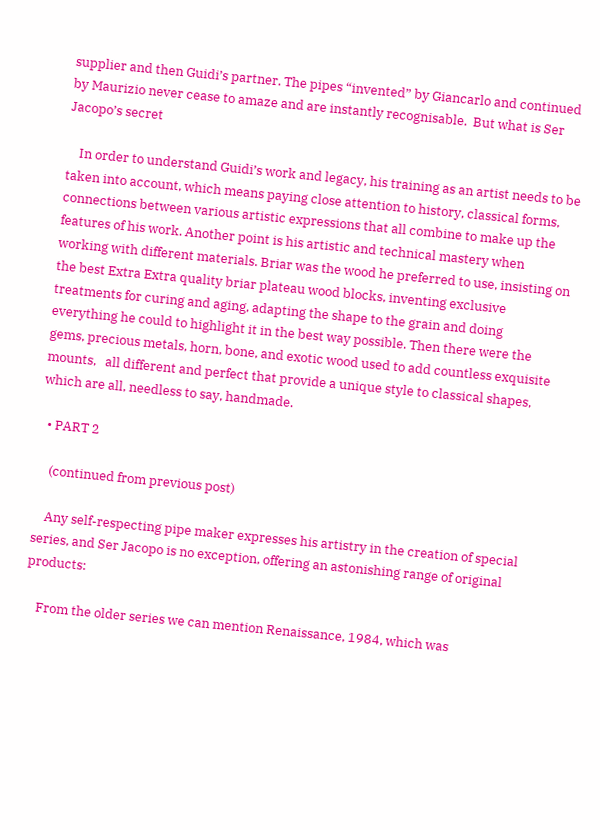supplier and then Guidi’s partner. The pipes “invented” by Giancarlo and continued by Maurizio never cease to amaze and are instantly recognisable.  But what is Ser Jacopo’s secret

    In order to understand Guidi’s work and legacy, his training as an artist needs to be taken into account, which means paying close attention to history, classical forms, connections between various artistic expressions that all combine to make up the features of his work. Another point is his artistic and technical mastery when working with different materials. Briar was the wood he preferred to use, insisting on the best Extra Extra quality briar plateau wood blocks, inventing exclusive treatments for curing and aging, adapting the shape to the grain and doing everything he could to highlight it in the best way possible. Then there were the gems, precious metals, horn, bone, and exotic wood used to add countless exquisite mounts,   all different and perfect that provide a unique style to classical shapes, which are all, needless to say, handmade.

  • PART 2

    (continued from previous post)

    Any self-respecting pipe maker expresses his artistry in the creation of special series, and Ser Jacopo is no exception, offering an astonishing range of original products:

    From the older series we can mention Renaissance, 1984, which was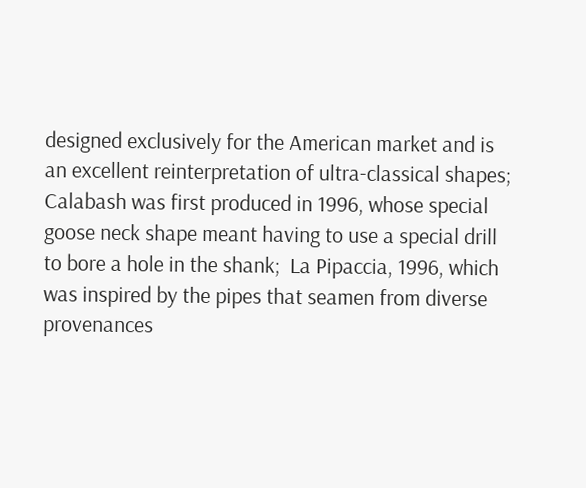designed exclusively for the American market and is an excellent reinterpretation of ultra-classical shapes; Calabash was first produced in 1996, whose special goose neck shape meant having to use a special drill to bore a hole in the shank;  La Pipaccia, 1996, which was inspired by the pipes that seamen from diverse provenances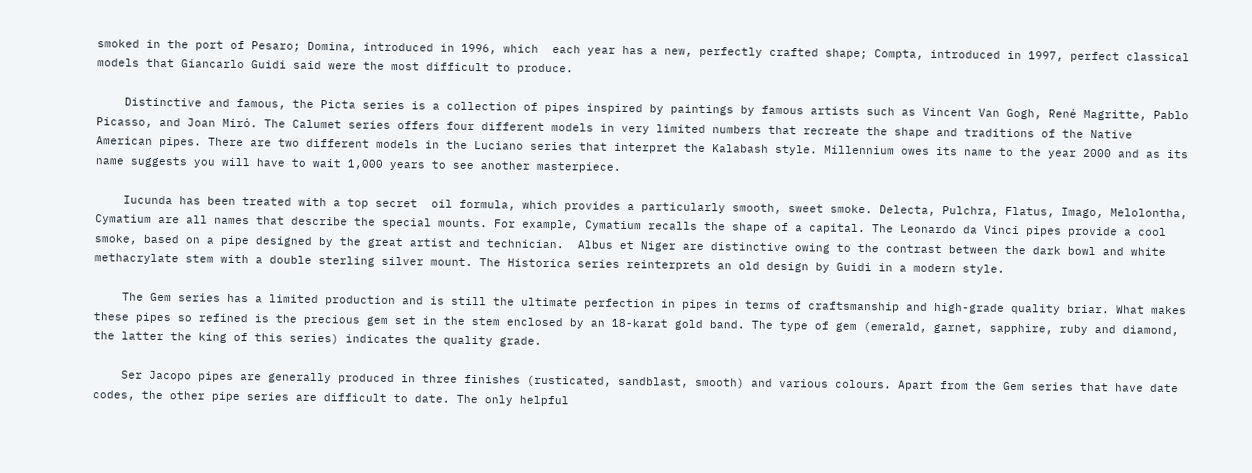smoked in the port of Pesaro; Domina, introduced in 1996, which  each year has a new, perfectly crafted shape; Compta, introduced in 1997, perfect classical models that Giancarlo Guidi said were the most difficult to produce.

    Distinctive and famous, the Picta series is a collection of pipes inspired by paintings by famous artists such as Vincent Van Gogh, René Magritte, Pablo Picasso, and Joan Miró. The Calumet series offers four different models in very limited numbers that recreate the shape and traditions of the Native American pipes. There are two different models in the Luciano series that interpret the Kalabash style. Millennium owes its name to the year 2000 and as its name suggests you will have to wait 1,000 years to see another masterpiece.

    Iucunda has been treated with a top secret  oil formula, which provides a particularly smooth, sweet smoke. Delecta, Pulchra, Flatus, Imago, Melolontha, Cymatium are all names that describe the special mounts. For example, Cymatium recalls the shape of a capital. The Leonardo da Vinci pipes provide a cool smoke, based on a pipe designed by the great artist and technician.  Albus et Niger are distinctive owing to the contrast between the dark bowl and white methacrylate stem with a double sterling silver mount. The Historica series reinterprets an old design by Guidi in a modern style.

    The Gem series has a limited production and is still the ultimate perfection in pipes in terms of craftsmanship and high-grade quality briar. What makes these pipes so refined is the precious gem set in the stem enclosed by an 18-karat gold band. The type of gem (emerald, garnet, sapphire, ruby and diamond, the latter the king of this series) indicates the quality grade.

    Ser Jacopo pipes are generally produced in three finishes (rusticated, sandblast, smooth) and various colours. Apart from the Gem series that have date codes, the other pipe series are difficult to date. The only helpful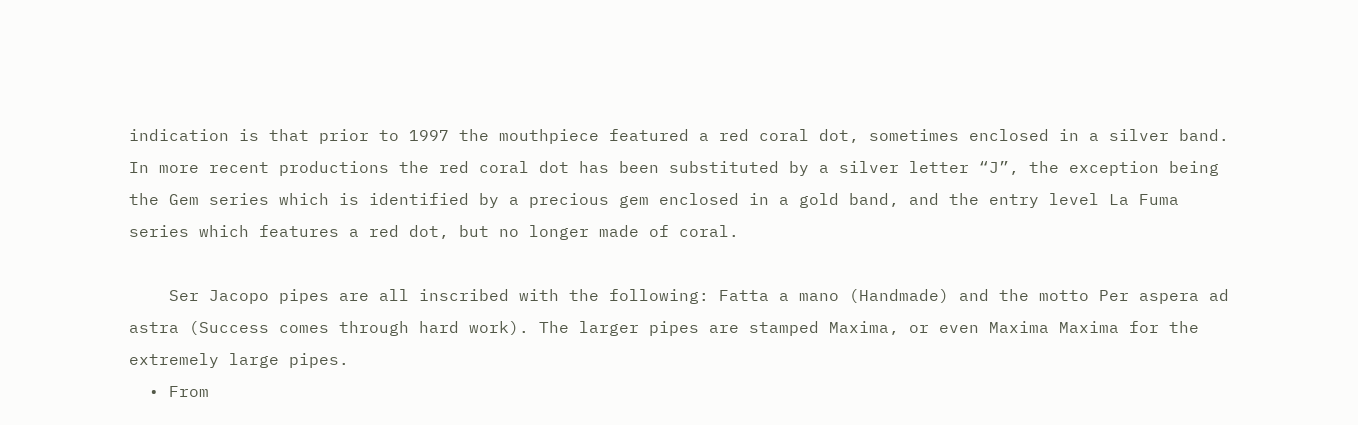indication is that prior to 1997 the mouthpiece featured a red coral dot, sometimes enclosed in a silver band. In more recent productions the red coral dot has been substituted by a silver letter “J”, the exception being the Gem series which is identified by a precious gem enclosed in a gold band, and the entry level La Fuma series which features a red dot, but no longer made of coral.

    Ser Jacopo pipes are all inscribed with the following: Fatta a mano (Handmade) and the motto Per aspera ad astra (Success comes through hard work). The larger pipes are stamped Maxima, or even Maxima Maxima for the extremely large pipes.
  • From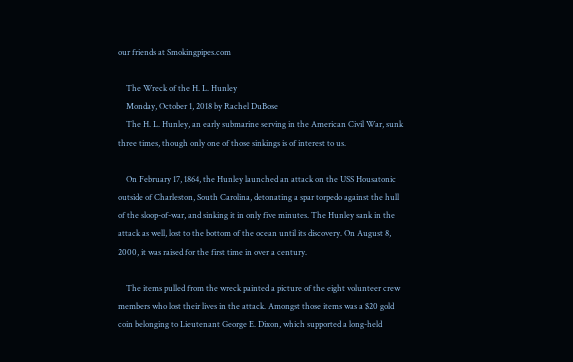our friends at Smokingpipes.com

    The Wreck of the H. L. Hunley
    Monday, October 1, 2018 by Rachel DuBose
    The H. L. Hunley, an early submarine serving in the American Civil War, sunk three times, though only one of those sinkings is of interest to us.

    On February 17, 1864, the Hunley launched an attack on the USS Housatonic outside of Charleston, South Carolina, detonating a spar torpedo against the hull of the sloop-of-war, and sinking it in only five minutes. The Hunley sank in the attack as well, lost to the bottom of the ocean until its discovery. On August 8, 2000, it was raised for the first time in over a century.

    The items pulled from the wreck painted a picture of the eight volunteer crew members who lost their lives in the attack. Amongst those items was a $20 gold coin belonging to Lieutenant George E. Dixon, which supported a long-held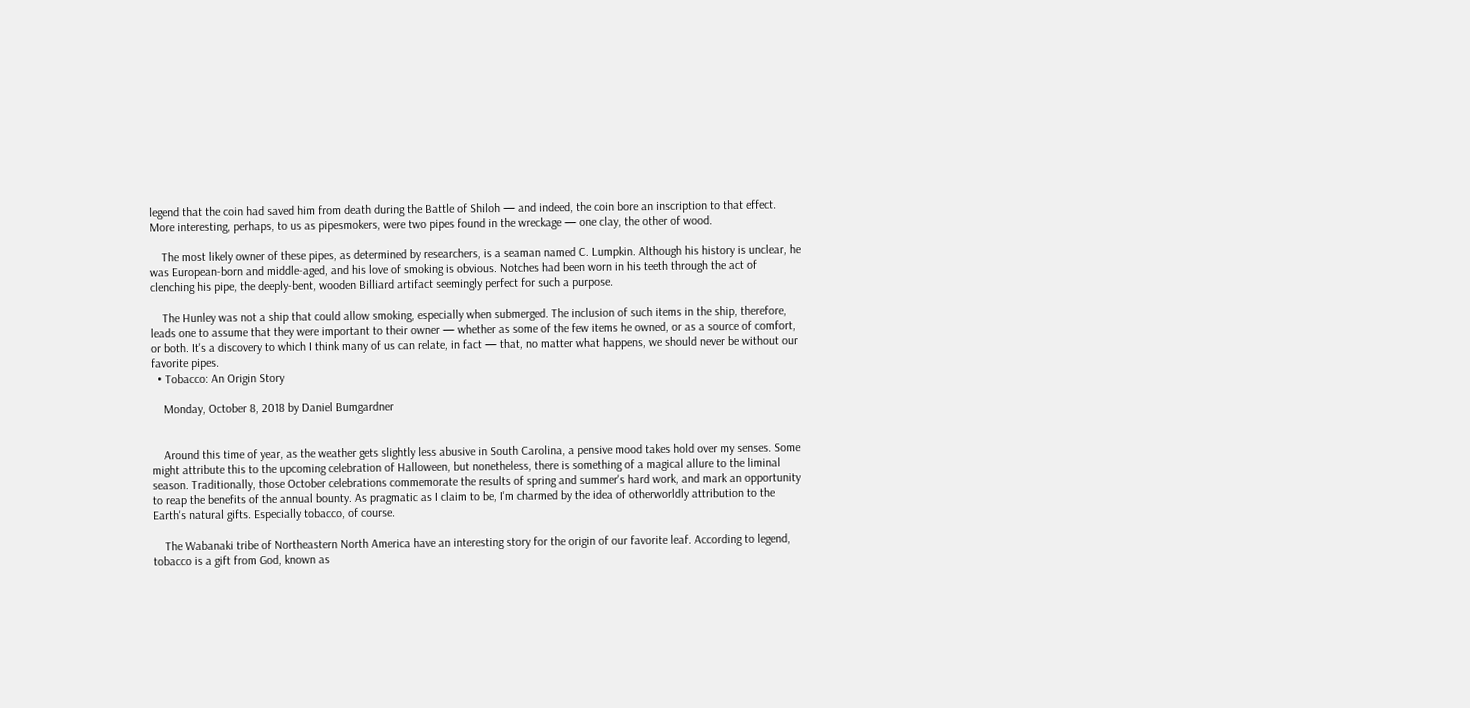legend that the coin had saved him from death during the Battle of Shiloh — and indeed, the coin bore an inscription to that effect. More interesting, perhaps, to us as pipesmokers, were two pipes found in the wreckage — one clay, the other of wood.

    The most likely owner of these pipes, as determined by researchers, is a seaman named C. Lumpkin. Although his history is unclear, he was European-born and middle-aged, and his love of smoking is obvious. Notches had been worn in his teeth through the act of clenching his pipe, the deeply-bent, wooden Billiard artifact seemingly perfect for such a purpose.

    The Hunley was not a ship that could allow smoking, especially when submerged. The inclusion of such items in the ship, therefore, leads one to assume that they were important to their owner — whether as some of the few items he owned, or as a source of comfort, or both. It's a discovery to which I think many of us can relate, in fact — that, no matter what happens, we should never be without our favorite pipes.
  • Tobacco: An Origin Story

    Monday, October 8, 2018 by Daniel Bumgardner


    Around this time of year, as the weather gets slightly less abusive in South Carolina, a pensive mood takes hold over my senses. Some might attribute this to the upcoming celebration of Halloween, but nonetheless, there is something of a magical allure to the liminal season. Traditionally, those October celebrations commemorate the results of spring and summer's hard work, and mark an opportunity to reap the benefits of the annual bounty. As pragmatic as I claim to be, I'm charmed by the idea of otherworldly attribution to the Earth's natural gifts. Especially tobacco, of course.

    The Wabanaki tribe of Northeastern North America have an interesting story for the origin of our favorite leaf. According to legend, tobacco is a gift from God, known as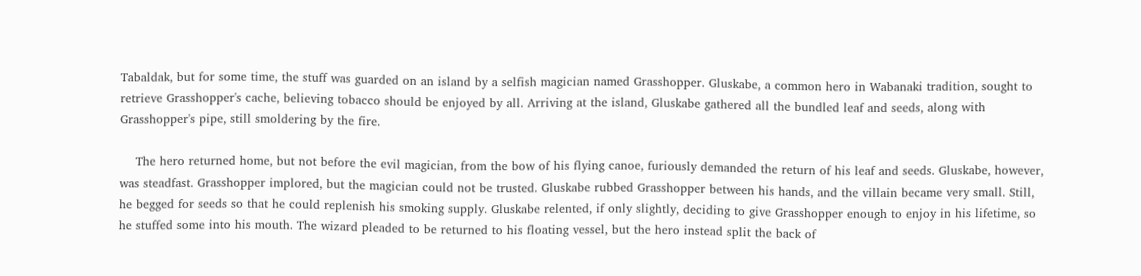Tabaldak, but for some time, the stuff was guarded on an island by a selfish magician named Grasshopper. Gluskabe, a common hero in Wabanaki tradition, sought to retrieve Grasshopper's cache, believing tobacco should be enjoyed by all. Arriving at the island, Gluskabe gathered all the bundled leaf and seeds, along with Grasshopper's pipe, still smoldering by the fire.

    The hero returned home, but not before the evil magician, from the bow of his flying canoe, furiously demanded the return of his leaf and seeds. Gluskabe, however, was steadfast. Grasshopper implored, but the magician could not be trusted. Gluskabe rubbed Grasshopper between his hands, and the villain became very small. Still, he begged for seeds so that he could replenish his smoking supply. Gluskabe relented, if only slightly, deciding to give Grasshopper enough to enjoy in his lifetime, so he stuffed some into his mouth. The wizard pleaded to be returned to his floating vessel, but the hero instead split the back of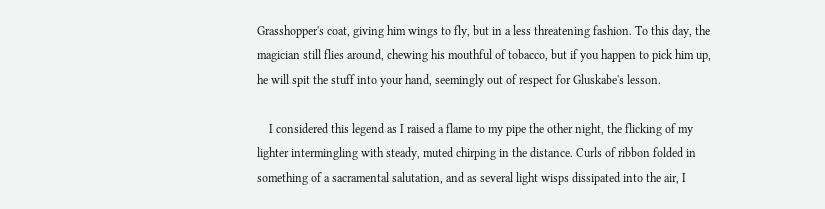Grasshopper's coat, giving him wings to fly, but in a less threatening fashion. To this day, the magician still flies around, chewing his mouthful of tobacco, but if you happen to pick him up, he will spit the stuff into your hand, seemingly out of respect for Gluskabe's lesson.

    I considered this legend as I raised a flame to my pipe the other night, the flicking of my lighter intermingling with steady, muted chirping in the distance. Curls of ribbon folded in something of a sacramental salutation, and as several light wisps dissipated into the air, I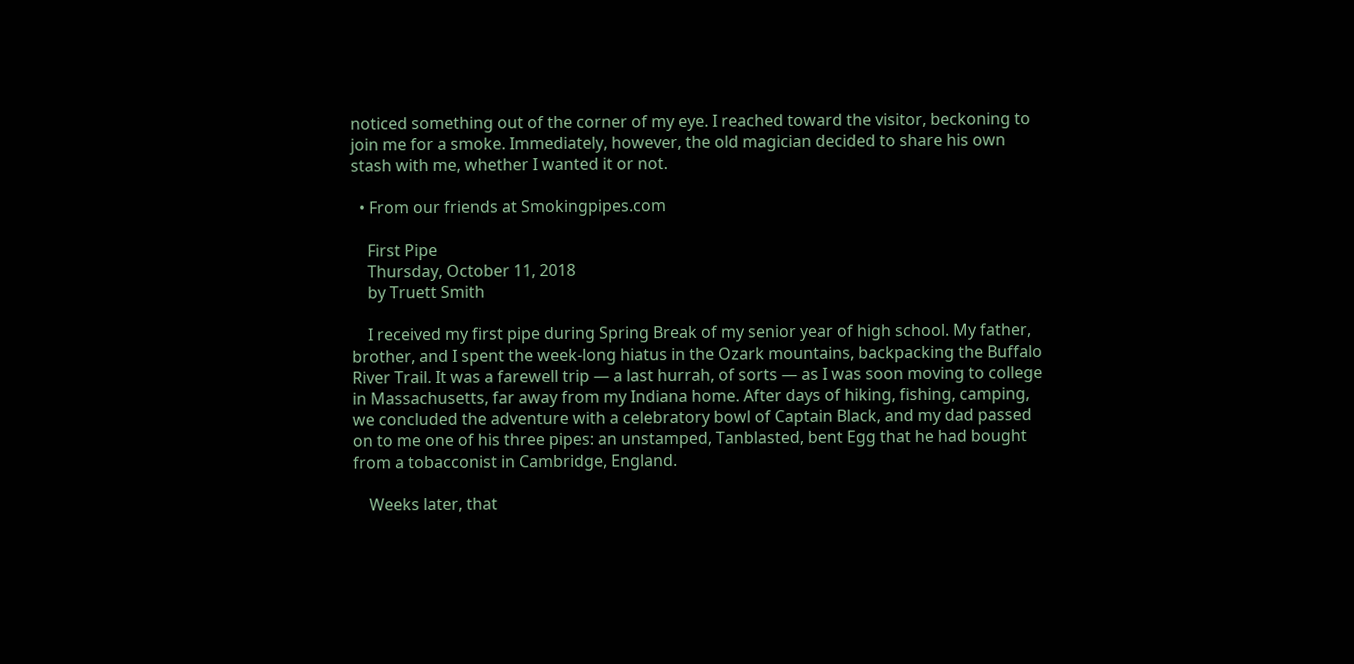noticed something out of the corner of my eye. I reached toward the visitor, beckoning to join me for a smoke. Immediately, however, the old magician decided to share his own stash with me, whether I wanted it or not.

  • From our friends at Smokingpipes.com

    First Pipe
    Thursday, October 11, 2018
    by Truett Smith

    I received my first pipe during Spring Break of my senior year of high school. My father, brother, and I spent the week-long hiatus in the Ozark mountains, backpacking the Buffalo River Trail. It was a farewell trip — a last hurrah, of sorts — as I was soon moving to college in Massachusetts, far away from my Indiana home. After days of hiking, fishing, camping, we concluded the adventure with a celebratory bowl of Captain Black, and my dad passed on to me one of his three pipes: an unstamped, Tanblasted, bent Egg that he had bought from a tobacconist in Cambridge, England.

    Weeks later, that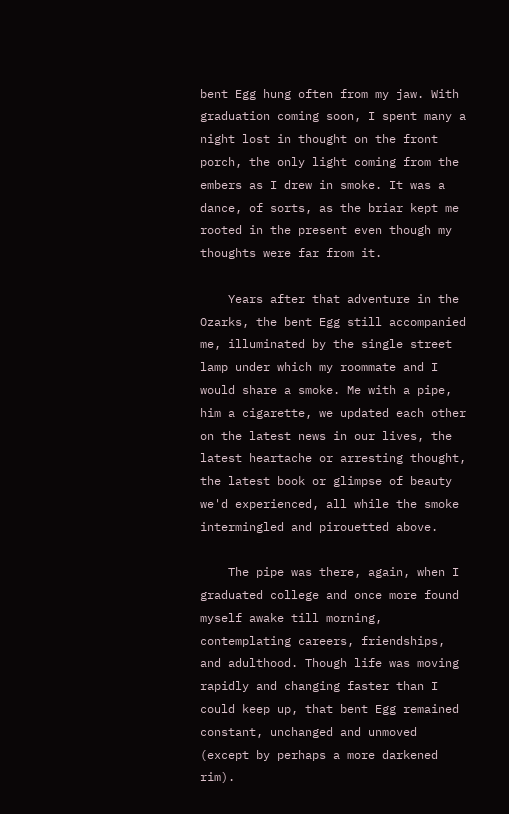bent Egg hung often from my jaw. With graduation coming soon, I spent many a night lost in thought on the front porch, the only light coming from the embers as I drew in smoke. It was a dance, of sorts, as the briar kept me rooted in the present even though my thoughts were far from it.

    Years after that adventure in the Ozarks, the bent Egg still accompanied me, illuminated by the single street lamp under which my roommate and I would share a smoke. Me with a pipe, him a cigarette, we updated each other on the latest news in our lives, the latest heartache or arresting thought, the latest book or glimpse of beauty we'd experienced, all while the smoke intermingled and pirouetted above.

    The pipe was there, again, when I graduated college and once more found myself awake till morning, contemplating careers, friendships, and adulthood. Though life was moving rapidly and changing faster than I could keep up, that bent Egg remained constant, unchanged and unmoved (except by perhaps a more darkened rim).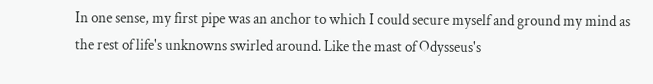In one sense, my first pipe was an anchor to which I could secure myself and ground my mind as the rest of life's unknowns swirled around. Like the mast of Odysseus's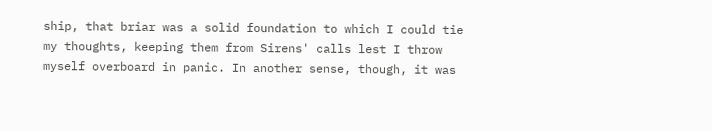ship, that briar was a solid foundation to which I could tie my thoughts, keeping them from Sirens' calls lest I throw myself overboard in panic. In another sense, though, it was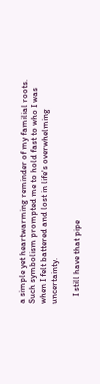a simple yet heartwarming reminder of my familial roots. Such symbolism prompted me to hold fast to who I was when I felt battered and lost in life's overwhelming uncertainty.

    I still have that pipe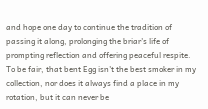and hope one day to continue the tradition of passing it along, prolonging the briar's life of prompting reflection and offering peaceful respite. To be fair, that bent Egg isn't the best smoker in my collection, nor does it always find a place in my rotation, but it can never be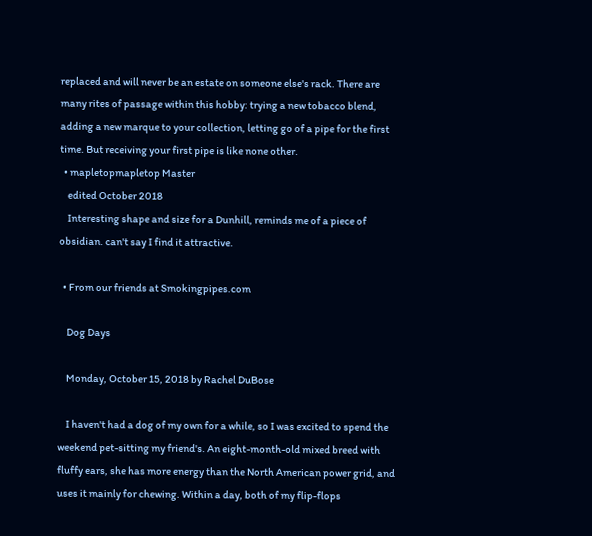replaced and will never be an estate on someone else's rack. There are many rites of passage within this hobby: trying a new tobacco blend, adding a new marque to your collection, letting go of a pipe for the first time. But receiving your first pipe is like none other.
  • mapletopmapletop Master
    edited October 2018
    Interesting shape and size for a Dunhill, reminds me of a piece of obsidian. can't say I find it attractive.

  • From our friends at Smokingpipes.com

    Dog Days

    Monday, October 15, 2018 by Rachel DuBose

    I haven't had a dog of my own for a while, so I was excited to spend the weekend pet-sitting my friend's. An eight-month-old mixed breed with fluffy ears, she has more energy than the North American power grid, and uses it mainly for chewing. Within a day, both of my flip-flops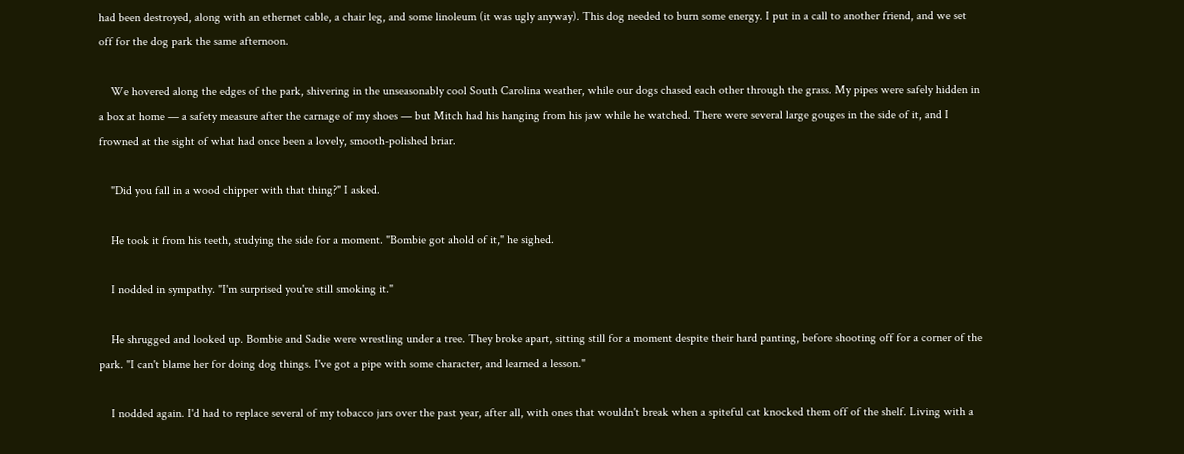had been destroyed, along with an ethernet cable, a chair leg, and some linoleum (it was ugly anyway). This dog needed to burn some energy. I put in a call to another friend, and we set off for the dog park the same afternoon.

    We hovered along the edges of the park, shivering in the unseasonably cool South Carolina weather, while our dogs chased each other through the grass. My pipes were safely hidden in a box at home — a safety measure after the carnage of my shoes — but Mitch had his hanging from his jaw while he watched. There were several large gouges in the side of it, and I frowned at the sight of what had once been a lovely, smooth-polished briar.

    "Did you fall in a wood chipper with that thing?" I asked.

    He took it from his teeth, studying the side for a moment. "Bombie got ahold of it," he sighed.

    I nodded in sympathy. "I'm surprised you're still smoking it."

    He shrugged and looked up. Bombie and Sadie were wrestling under a tree. They broke apart, sitting still for a moment despite their hard panting, before shooting off for a corner of the park. "I can't blame her for doing dog things. I've got a pipe with some character, and learned a lesson."

    I nodded again. I'd had to replace several of my tobacco jars over the past year, after all, with ones that wouldn't break when a spiteful cat knocked them off of the shelf. Living with a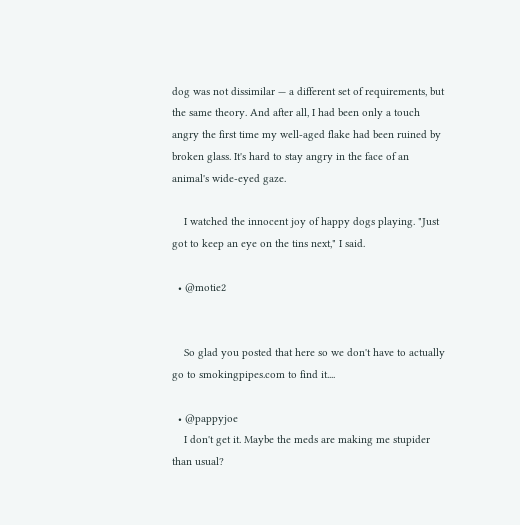dog was not dissimilar — a different set of requirements, but the same theory. And after all, I had been only a touch angry the first time my well-aged flake had been ruined by broken glass. It's hard to stay angry in the face of an animal's wide-eyed gaze.

    I watched the innocent joy of happy dogs playing. "Just got to keep an eye on the tins next," I said.

  • @motie2


    So glad you posted that here so we don't have to actually go to smokingpipes.com to find it....

  • @pappyjoe
    I don't get it. Maybe the meds are making me stupider than usual?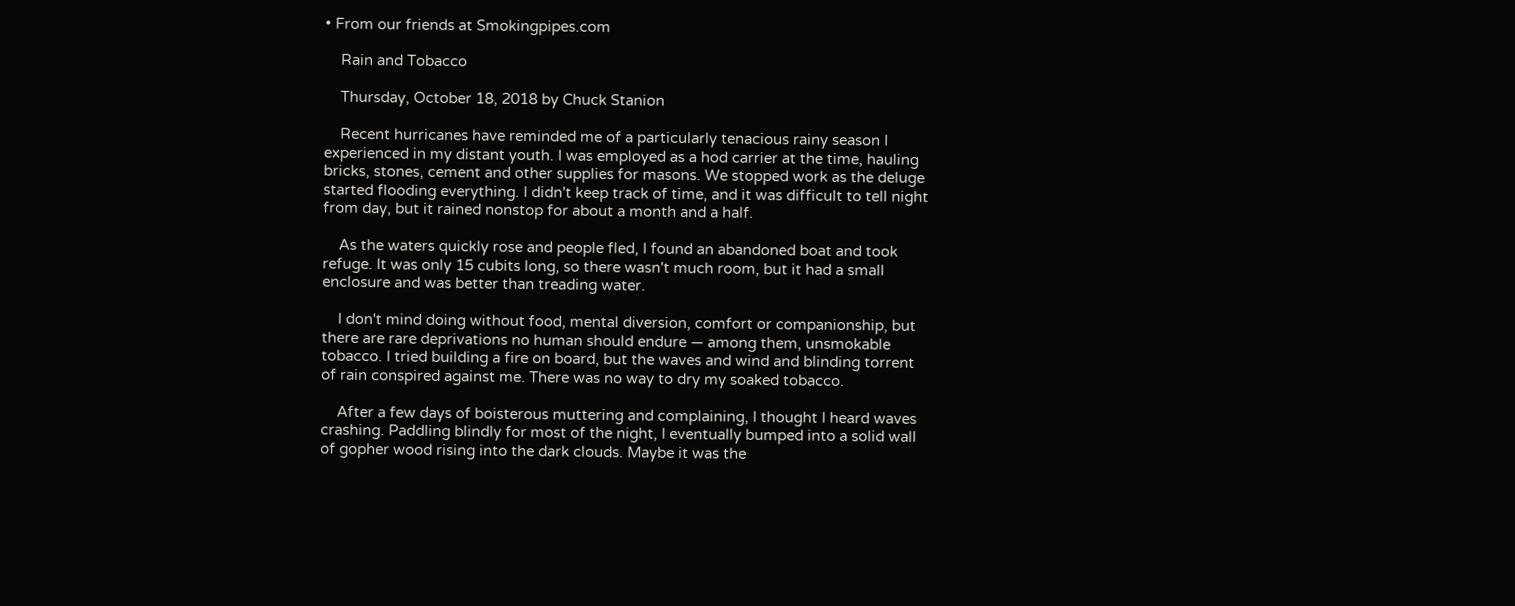• From our friends at Smokingpipes.com

    Rain and Tobacco

    Thursday, October 18, 2018 by Chuck Stanion

    Recent hurricanes have reminded me of a particularly tenacious rainy season I experienced in my distant youth. I was employed as a hod carrier at the time, hauling bricks, stones, cement and other supplies for masons. We stopped work as the deluge started flooding everything. I didn't keep track of time, and it was difficult to tell night from day, but it rained nonstop for about a month and a half.

    As the waters quickly rose and people fled, I found an abandoned boat and took refuge. It was only 15 cubits long, so there wasn't much room, but it had a small enclosure and was better than treading water.

    I don't mind doing without food, mental diversion, comfort or companionship, but there are rare deprivations no human should endure — among them, unsmokable tobacco. I tried building a fire on board, but the waves and wind and blinding torrent of rain conspired against me. There was no way to dry my soaked tobacco.

    After a few days of boisterous muttering and complaining, I thought I heard waves crashing. Paddling blindly for most of the night, I eventually bumped into a solid wall of gopher wood rising into the dark clouds. Maybe it was the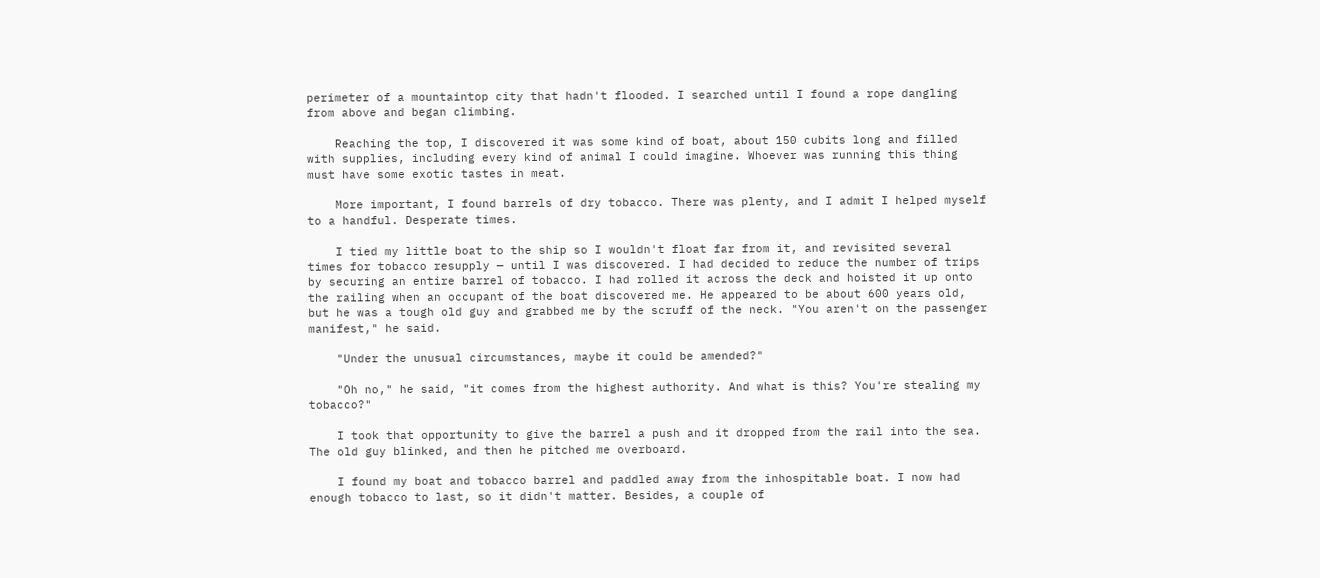perimeter of a mountaintop city that hadn't flooded. I searched until I found a rope dangling from above and began climbing.

    Reaching the top, I discovered it was some kind of boat, about 150 cubits long and filled with supplies, including every kind of animal I could imagine. Whoever was running this thing must have some exotic tastes in meat.

    More important, I found barrels of dry tobacco. There was plenty, and I admit I helped myself to a handful. Desperate times.

    I tied my little boat to the ship so I wouldn't float far from it, and revisited several times for tobacco resupply — until I was discovered. I had decided to reduce the number of trips by securing an entire barrel of tobacco. I had rolled it across the deck and hoisted it up onto the railing when an occupant of the boat discovered me. He appeared to be about 600 years old, but he was a tough old guy and grabbed me by the scruff of the neck. "You aren't on the passenger manifest," he said.

    "Under the unusual circumstances, maybe it could be amended?"

    "Oh no," he said, "it comes from the highest authority. And what is this? You're stealing my tobacco?"

    I took that opportunity to give the barrel a push and it dropped from the rail into the sea. The old guy blinked, and then he pitched me overboard.

    I found my boat and tobacco barrel and paddled away from the inhospitable boat. I now had enough tobacco to last, so it didn't matter. Besides, a couple of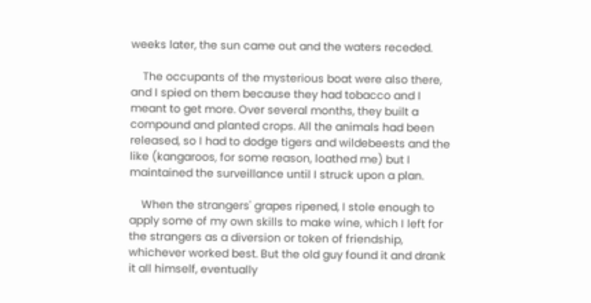weeks later, the sun came out and the waters receded.

    The occupants of the mysterious boat were also there, and I spied on them because they had tobacco and I meant to get more. Over several months, they built a compound and planted crops. All the animals had been released, so I had to dodge tigers and wildebeests and the like (kangaroos, for some reason, loathed me) but I maintained the surveillance until I struck upon a plan.

    When the strangers' grapes ripened, I stole enough to apply some of my own skills to make wine, which I left for the strangers as a diversion or token of friendship, whichever worked best. But the old guy found it and drank it all himself, eventually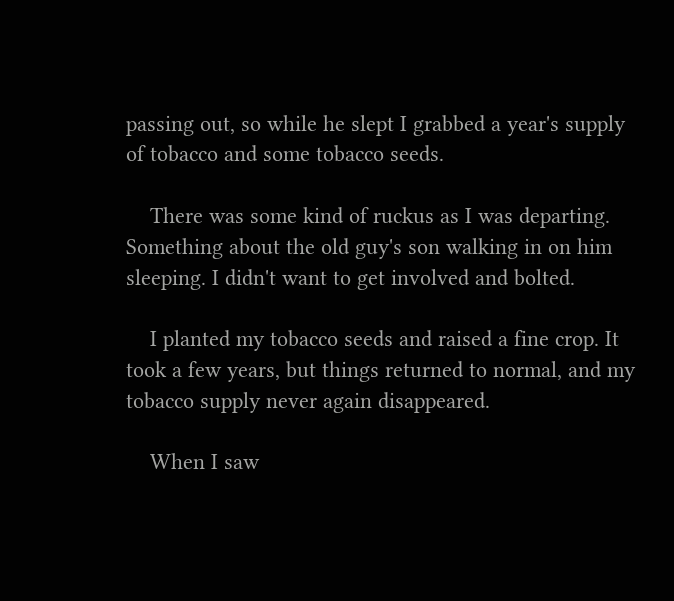passing out, so while he slept I grabbed a year's supply of tobacco and some tobacco seeds.

    There was some kind of ruckus as I was departing. Something about the old guy's son walking in on him sleeping. I didn't want to get involved and bolted.

    I planted my tobacco seeds and raised a fine crop. It took a few years, but things returned to normal, and my tobacco supply never again disappeared.

    When I saw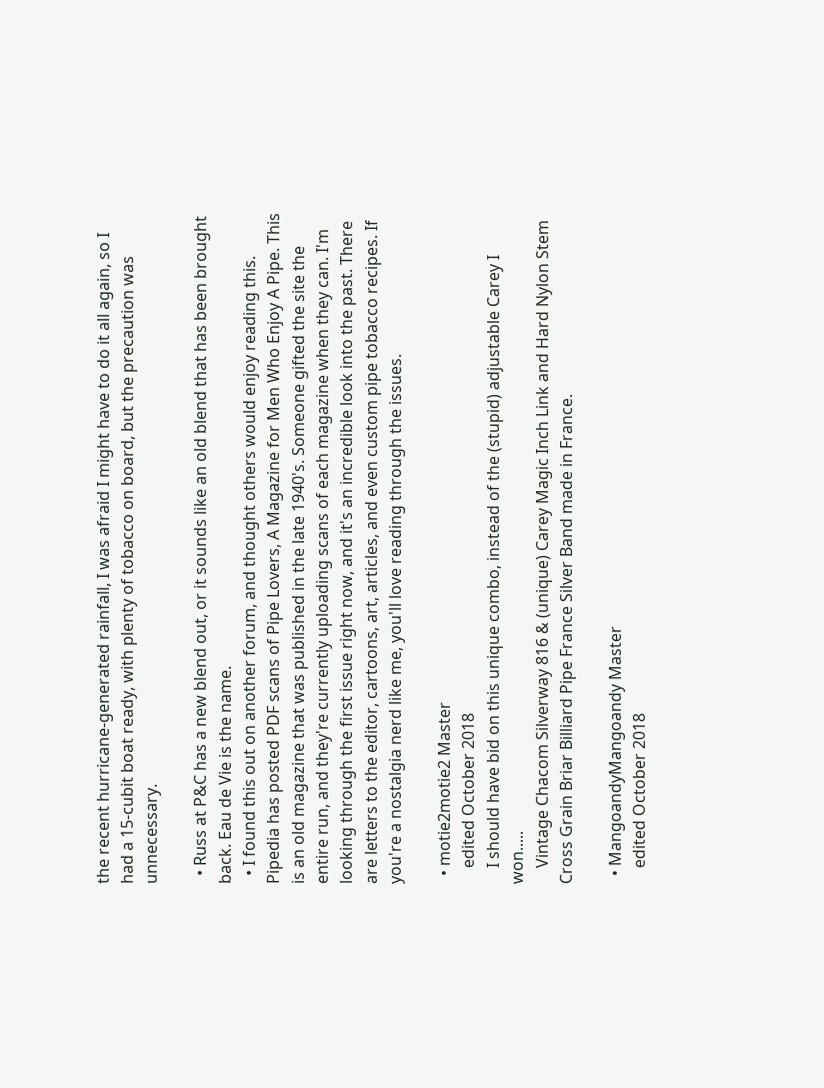the recent hurricane-generated rainfall, I was afraid I might have to do it all again, so I had a 15-cubit boat ready, with plenty of tobacco on board, but the precaution was unnecessary.

  • Russ at P&C has a new blend out, or it sounds like an old blend that has been brought back. Eau de Vie is the name.
  • I found this out on another forum, and thought others would enjoy reading this. Pipedia has posted PDF scans of Pipe Lovers, A Magazine for Men Who Enjoy A Pipe. This is an old magazine that was published in the late 1940's. Someone gifted the site the entire run, and they're currently uploading scans of each magazine when they can. I'm looking through the first issue right now, and it's an incredible look into the past. There are letters to the editor, cartoons, art, articles, and even custom pipe tobacco recipes. If you're a nostalgia nerd like me, you'll love reading through the issues.

  • motie2motie2 Master
    edited October 2018
    I should have bid on this unique combo, instead of the (stupid) adjustable Carey I won.....
    Vintage Chacom Silverway 816 & (unique) Carey Magic Inch Link and Hard Nylon Stem Cross Grain Briar Billiard Pipe France Silver Band made in France.

  • MangoandyMangoandy Master
    edited October 2018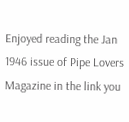Enjoyed reading the Jan 1946 issue of Pipe Lovers Magazine in the link you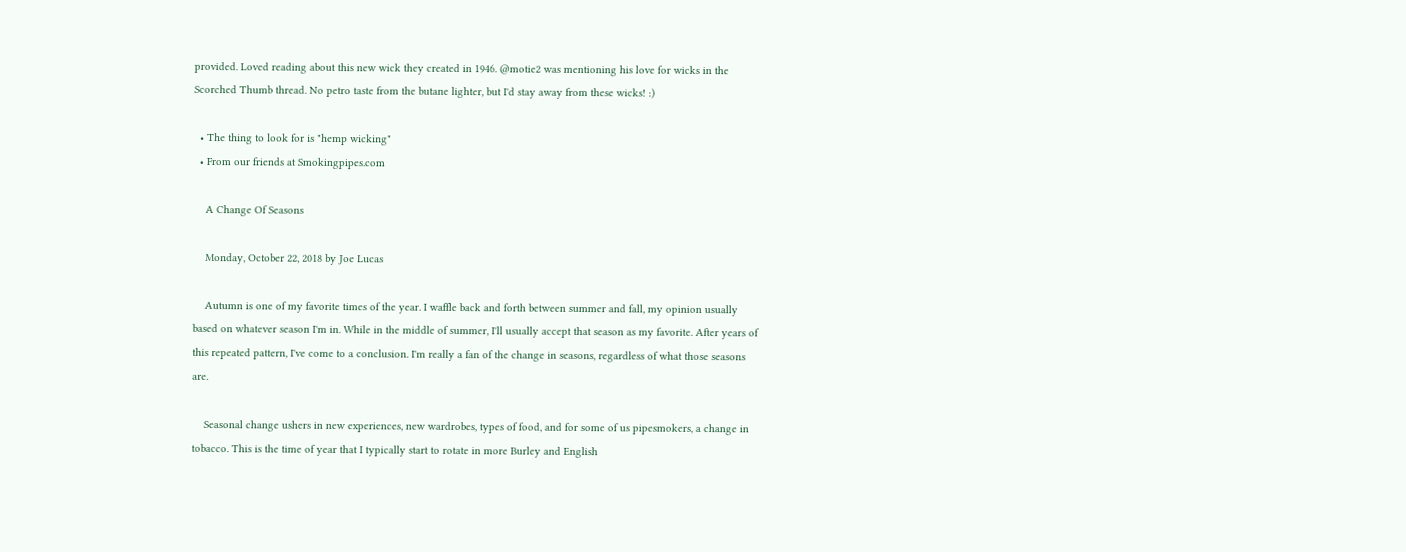provided. Loved reading about this new wick they created in 1946. @motie2 was mentioning his love for wicks in the Scorched Thumb thread. No petro taste from the butane lighter, but I'd stay away from these wicks! :)

  • The thing to look for is "hemp wicking"
  • From our friends at Smokingpipes.com

    A Change Of Seasons

    Monday, October 22, 2018 by Joe Lucas

    Autumn is one of my favorite times of the year. I waffle back and forth between summer and fall, my opinion usually based on whatever season I'm in. While in the middle of summer, I'll usually accept that season as my favorite. After years of this repeated pattern, I've come to a conclusion. I'm really a fan of the change in seasons, regardless of what those seasons are.

    Seasonal change ushers in new experiences, new wardrobes, types of food, and for some of us pipesmokers, a change in tobacco. This is the time of year that I typically start to rotate in more Burley and English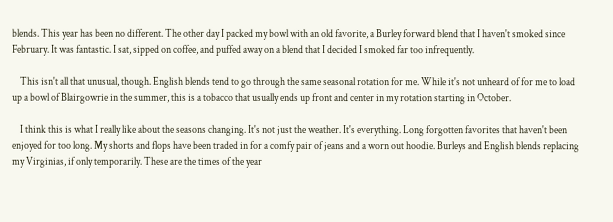blends. This year has been no different. The other day I packed my bowl with an old favorite, a Burley forward blend that I haven't smoked since February. It was fantastic. I sat, sipped on coffee, and puffed away on a blend that I decided I smoked far too infrequently.

    This isn't all that unusual, though. English blends tend to go through the same seasonal rotation for me. While it's not unheard of for me to load up a bowl of Blairgowrie in the summer, this is a tobacco that usually ends up front and center in my rotation starting in October.

    I think this is what I really like about the seasons changing. It's not just the weather. It's everything. Long forgotten favorites that haven't been enjoyed for too long. My shorts and flops have been traded in for a comfy pair of jeans and a worn out hoodie. Burleys and English blends replacing my Virginias, if only temporarily. These are the times of the year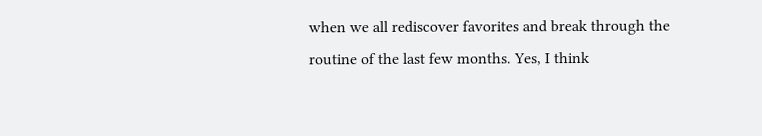when we all rediscover favorites and break through the routine of the last few months. Yes, I think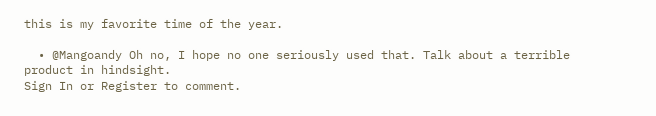this is my favorite time of the year.

  • @Mangoandy Oh no, I hope no one seriously used that. Talk about a terrible product in hindsight.
Sign In or Register to comment.